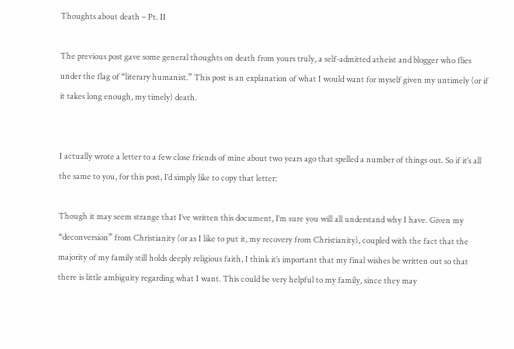Thoughts about death – Pt. II

The previous post gave some general thoughts on death from yours truly, a self-admitted atheist and blogger who flies under the flag of “literary humanist.” This post is an explanation of what I would want for myself given my untimely (or if it takes long enough, my timely) death.


I actually wrote a letter to a few close friends of mine about two years ago that spelled a number of things out. So if it’s all the same to you, for this post, I’d simply like to copy that letter:

Though it may seem strange that I’ve written this document, I’m sure you will all understand why I have. Given my “deconversion” from Christianity (or as I like to put it, my recovery from Christianity), coupled with the fact that the majority of my family still holds deeply religious faith, I think it’s important that my final wishes be written out so that there is little ambiguity regarding what I want. This could be very helpful to my family, since they may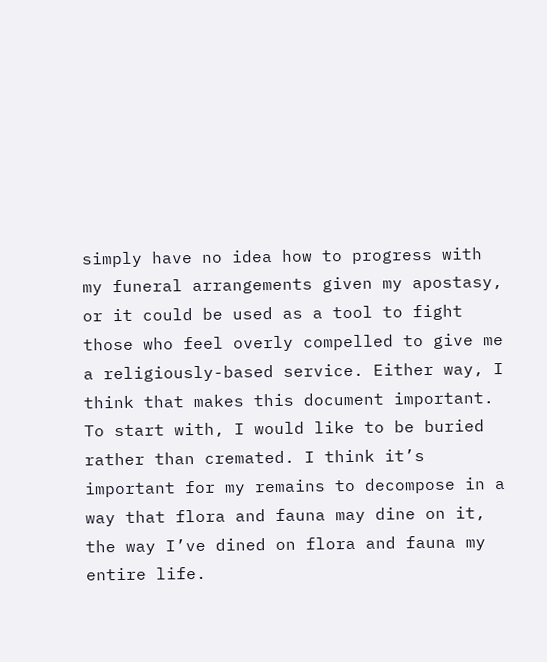simply have no idea how to progress with my funeral arrangements given my apostasy, or it could be used as a tool to fight those who feel overly compelled to give me a religiously-based service. Either way, I think that makes this document important.
To start with, I would like to be buried rather than cremated. I think it’s important for my remains to decompose in a way that flora and fauna may dine on it, the way I’ve dined on flora and fauna my entire life.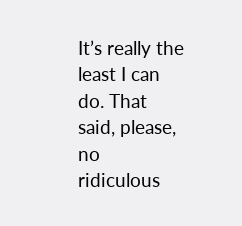It’s really the least I can do. That said, please, no ridiculous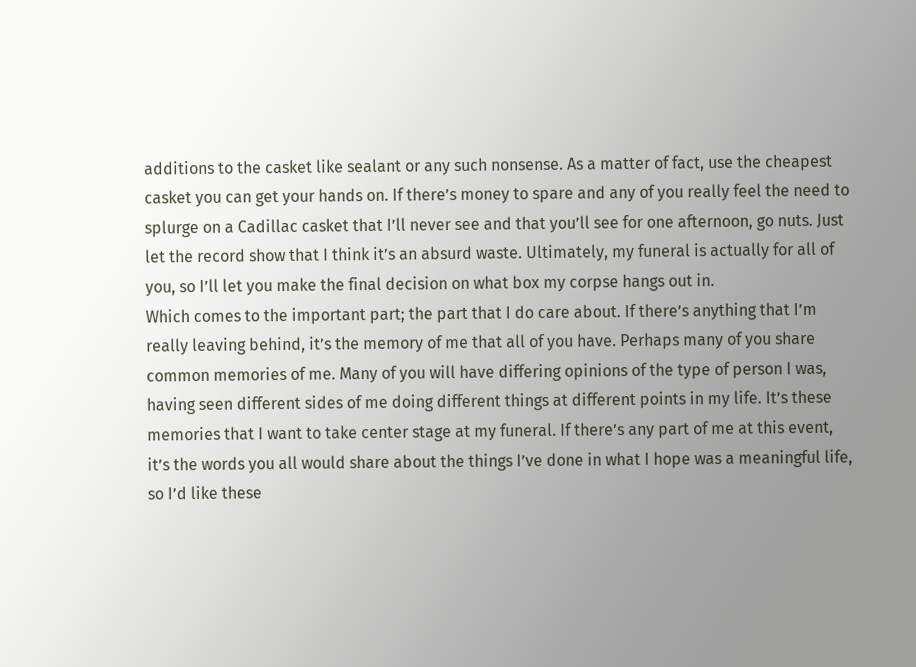additions to the casket like sealant or any such nonsense. As a matter of fact, use the cheapest casket you can get your hands on. If there’s money to spare and any of you really feel the need to splurge on a Cadillac casket that I’ll never see and that you’ll see for one afternoon, go nuts. Just let the record show that I think it’s an absurd waste. Ultimately, my funeral is actually for all of you, so I’ll let you make the final decision on what box my corpse hangs out in.
Which comes to the important part; the part that I do care about. If there’s anything that I’m really leaving behind, it’s the memory of me that all of you have. Perhaps many of you share common memories of me. Many of you will have differing opinions of the type of person I was, having seen different sides of me doing different things at different points in my life. It’s these memories that I want to take center stage at my funeral. If there’s any part of me at this event, it’s the words you all would share about the things I’ve done in what I hope was a meaningful life, so I’d like these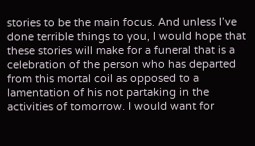stories to be the main focus. And unless I’ve done terrible things to you, I would hope that these stories will make for a funeral that is a celebration of the person who has departed from this mortal coil as opposed to a lamentation of his not partaking in the activities of tomorrow. I would want for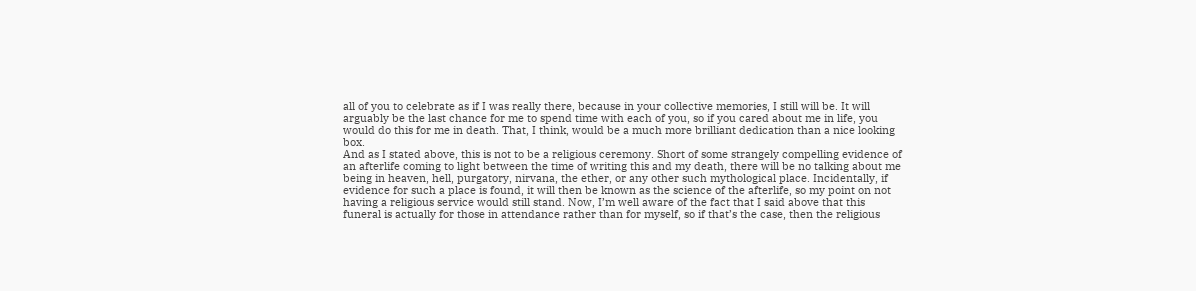all of you to celebrate as if I was really there, because in your collective memories, I still will be. It will arguably be the last chance for me to spend time with each of you, so if you cared about me in life, you would do this for me in death. That, I think, would be a much more brilliant dedication than a nice looking box.
And as I stated above, this is not to be a religious ceremony. Short of some strangely compelling evidence of an afterlife coming to light between the time of writing this and my death, there will be no talking about me being in heaven, hell, purgatory, nirvana, the ether, or any other such mythological place. Incidentally, if evidence for such a place is found, it will then be known as the science of the afterlife, so my point on not having a religious service would still stand. Now, I’m well aware of the fact that I said above that this funeral is actually for those in attendance rather than for myself, so if that’s the case, then the religious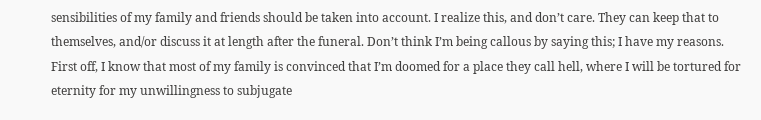sensibilities of my family and friends should be taken into account. I realize this, and don’t care. They can keep that to themselves, and/or discuss it at length after the funeral. Don’t think I’m being callous by saying this; I have my reasons. First off, I know that most of my family is convinced that I’m doomed for a place they call hell, where I will be tortured for eternity for my unwillingness to subjugate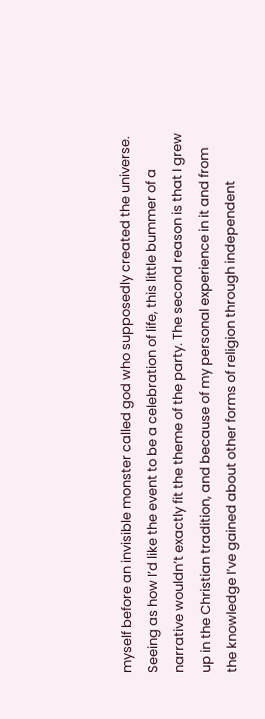myself before an invisible monster called god who supposedly created the universe. Seeing as how I’d like the event to be a celebration of life, this little bummer of a narrative wouldn’t exactly fit the theme of the party. The second reason is that I grew up in the Christian tradition, and because of my personal experience in it and from the knowledge I’ve gained about other forms of religion through independent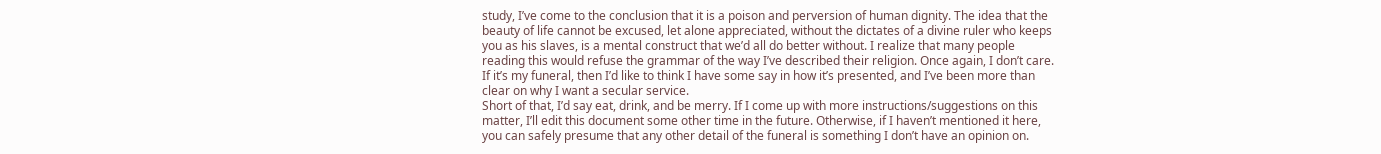study, I’ve come to the conclusion that it is a poison and perversion of human dignity. The idea that the beauty of life cannot be excused, let alone appreciated, without the dictates of a divine ruler who keeps you as his slaves, is a mental construct that we’d all do better without. I realize that many people reading this would refuse the grammar of the way I’ve described their religion. Once again, I don’t care. If it’s my funeral, then I’d like to think I have some say in how it’s presented, and I’ve been more than clear on why I want a secular service.
Short of that, I’d say eat, drink, and be merry. If I come up with more instructions/suggestions on this matter, I’ll edit this document some other time in the future. Otherwise, if I haven’t mentioned it here, you can safely presume that any other detail of the funeral is something I don’t have an opinion on.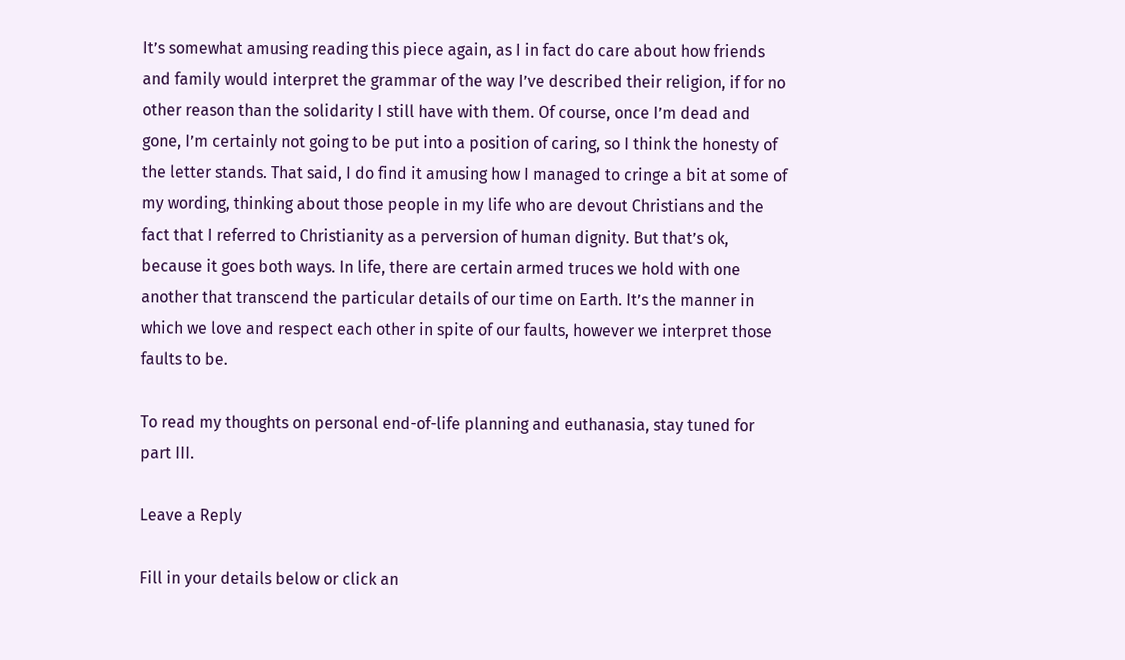It’s somewhat amusing reading this piece again, as I in fact do care about how friends and family would interpret the grammar of the way I’ve described their religion, if for no other reason than the solidarity I still have with them. Of course, once I’m dead and gone, I’m certainly not going to be put into a position of caring, so I think the honesty of the letter stands. That said, I do find it amusing how I managed to cringe a bit at some of my wording, thinking about those people in my life who are devout Christians and the fact that I referred to Christianity as a perversion of human dignity. But that’s ok, because it goes both ways. In life, there are certain armed truces we hold with one another that transcend the particular details of our time on Earth. It’s the manner in which we love and respect each other in spite of our faults, however we interpret those faults to be.

To read my thoughts on personal end-of-life planning and euthanasia, stay tuned for part III.

Leave a Reply

Fill in your details below or click an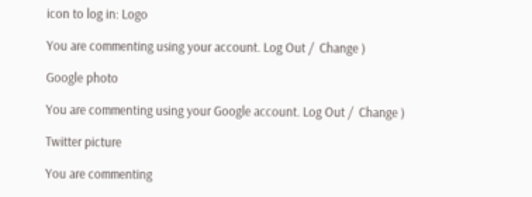icon to log in: Logo

You are commenting using your account. Log Out /  Change )

Google photo

You are commenting using your Google account. Log Out /  Change )

Twitter picture

You are commenting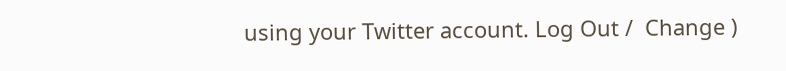using your Twitter account. Log Out /  Change )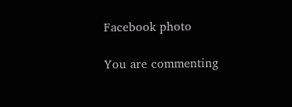Facebook photo

You are commenting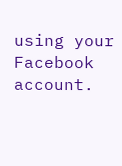using your Facebook account.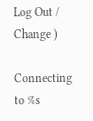Log Out /  Change )

Connecting to %s